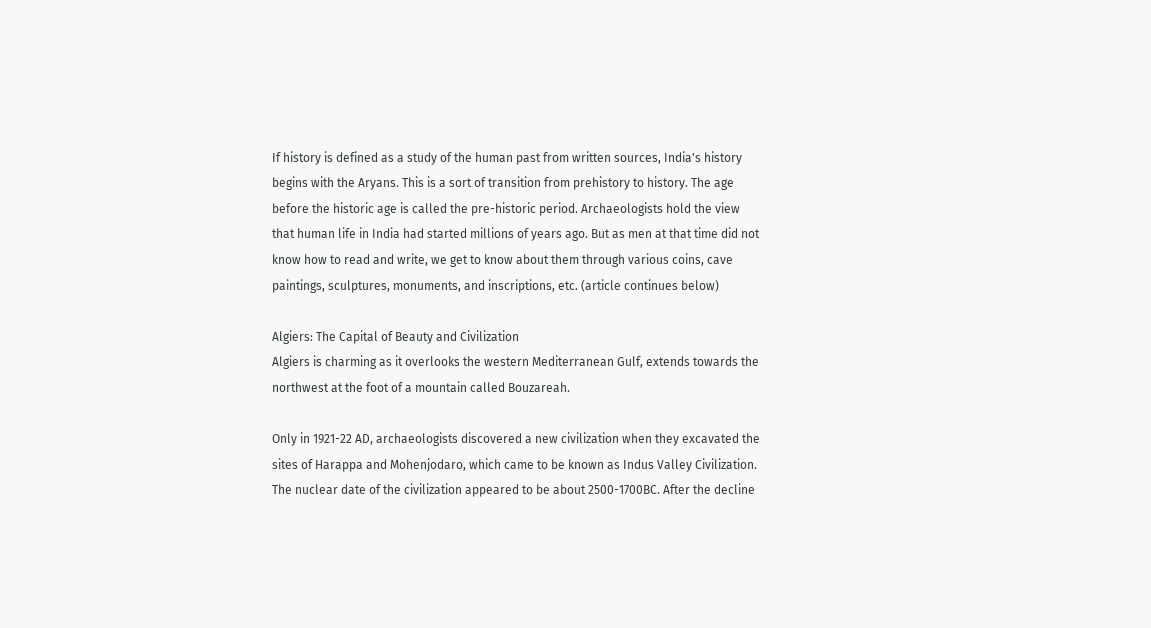If history is defined as a study of the human past from written sources, India's history begins with the Aryans. This is a sort of transition from prehistory to history. The age before the historic age is called the pre-historic period. Archaeologists hold the view that human life in India had started millions of years ago. But as men at that time did not know how to read and write, we get to know about them through various coins, cave paintings, sculptures, monuments, and inscriptions, etc. (article continues below)

Algiers: The Capital of Beauty and Civilization
Algiers is charming as it overlooks the western Mediterranean Gulf, extends towards the northwest at the foot of a mountain called Bouzareah.

Only in 1921-22 AD, archaeologists discovered a new civilization when they excavated the sites of Harappa and Mohenjodaro, which came to be known as Indus Valley Civilization. The nuclear date of the civilization appeared to be about 2500-1700BC. After the decline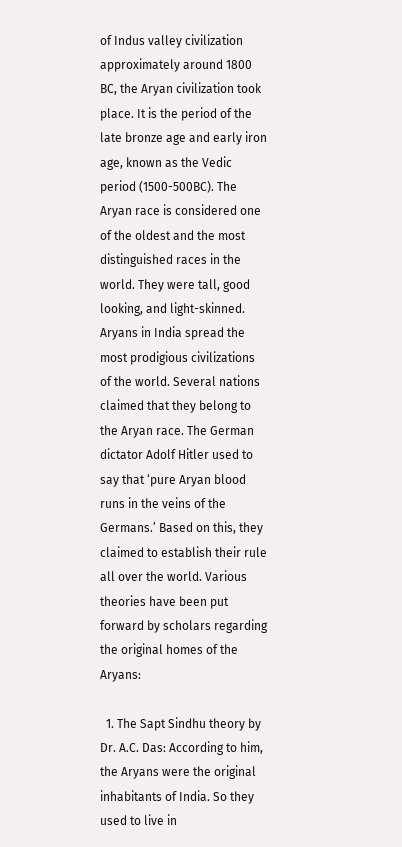of Indus valley civilization approximately around 1800 BC, the Aryan civilization took place. It is the period of the late bronze age and early iron age, known as the Vedic period (1500-500BC). The Aryan race is considered one of the oldest and the most distinguished races in the world. They were tall, good looking, and light-skinned. Aryans in India spread the most prodigious civilizations of the world. Several nations claimed that they belong to the Aryan race. The German dictator Adolf Hitler used to say that ‘pure Aryan blood runs in the veins of the Germans.’ Based on this, they claimed to establish their rule all over the world. Various theories have been put forward by scholars regarding the original homes of the Aryans:

  1. The Sapt Sindhu theory by Dr. A.C. Das: According to him, the Aryans were the original inhabitants of India. So they used to live in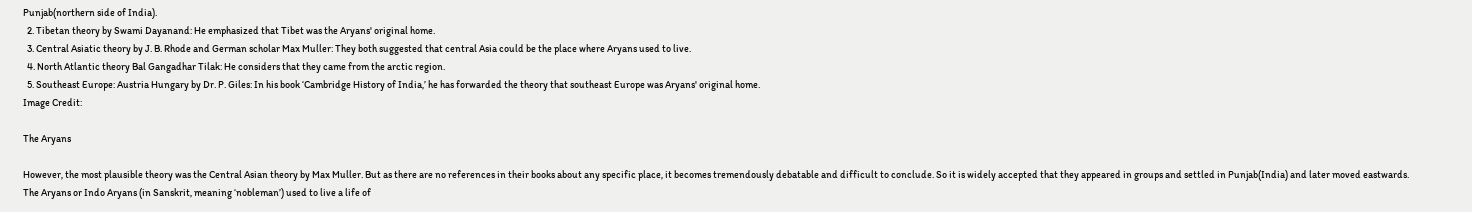Punjab(northern side of India).
  2. Tibetan theory by Swami Dayanand: He emphasized that Tibet was the Aryans' original home.
  3. Central Asiatic theory by J. B. Rhode and German scholar Max Muller: They both suggested that central Asia could be the place where Aryans used to live.
  4. North Atlantic theory Bal Gangadhar Tilak: He considers that they came from the arctic region.
  5. Southeast Europe: Austria Hungary by Dr. P. Giles: In his book ‘Cambridge History of India,’ he has forwarded the theory that southeast Europe was Aryans' original home.
Image Credit:

The Aryans

However, the most plausible theory was the Central Asian theory by Max Muller. But as there are no references in their books about any specific place, it becomes tremendously debatable and difficult to conclude. So it is widely accepted that they appeared in groups and settled in Punjab(India) and later moved eastwards. The Aryans or Indo Aryans (in Sanskrit, meaning ‘nobleman’) used to live a life of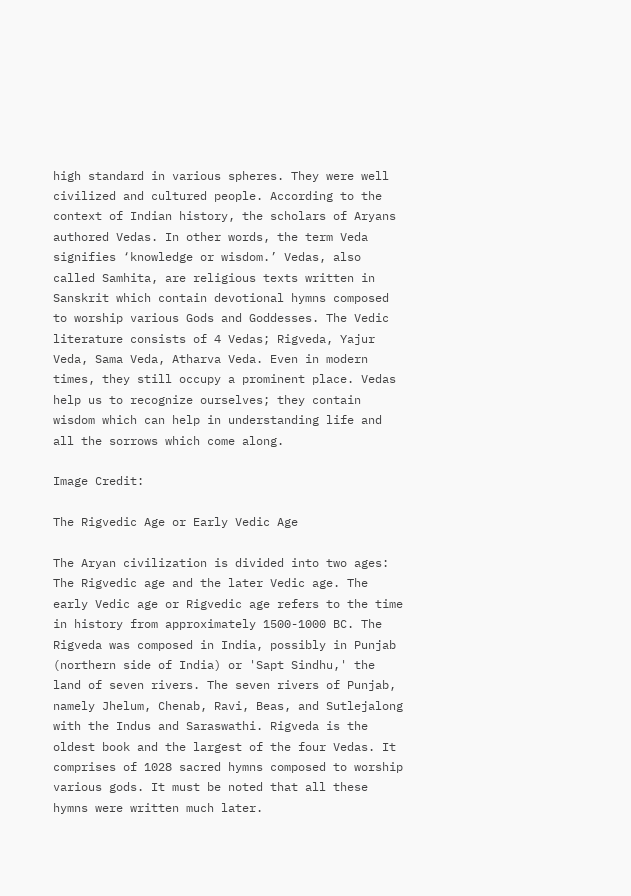high standard in various spheres. They were well civilized and cultured people. According to the context of Indian history, the scholars of Aryans authored Vedas. In other words, the term Veda signifies ‘knowledge or wisdom.’ Vedas, also called Samhita, are religious texts written in Sanskrit which contain devotional hymns composed to worship various Gods and Goddesses. The Vedic literature consists of 4 Vedas; Rigveda, Yajur Veda, Sama Veda, Atharva Veda. Even in modern times, they still occupy a prominent place. Vedas help us to recognize ourselves; they contain wisdom which can help in understanding life and all the sorrows which come along.

Image Credit:

The Rigvedic Age or Early Vedic Age

The Aryan civilization is divided into two ages: The Rigvedic age and the later Vedic age. The early Vedic age or Rigvedic age refers to the time in history from approximately 1500-1000 BC. The Rigveda was composed in India, possibly in Punjab (northern side of India) or 'Sapt Sindhu,' the land of seven rivers. The seven rivers of Punjab, namely Jhelum, Chenab, Ravi, Beas, and Sutlejalong with the Indus and Saraswathi. Rigveda is the oldest book and the largest of the four Vedas. It comprises of 1028 sacred hymns composed to worship various gods. It must be noted that all these hymns were written much later.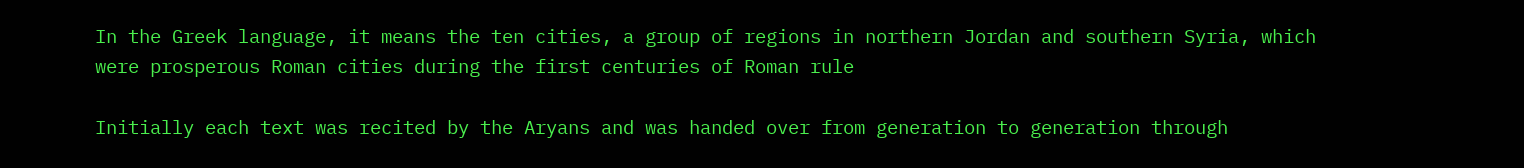In the Greek language, it means the ten cities, a group of regions in northern Jordan and southern Syria, which were prosperous Roman cities during the first centuries of Roman rule

Initially each text was recited by the Aryans and was handed over from generation to generation through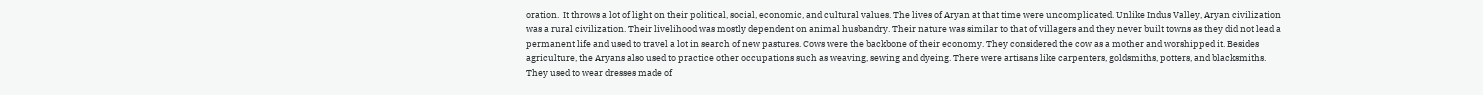oration.  It throws a lot of light on their political, social, economic, and cultural values. The lives of Aryan at that time were uncomplicated. Unlike Indus Valley, Aryan civilization was a rural civilization. Their livelihood was mostly dependent on animal husbandry. Their nature was similar to that of villagers and they never built towns as they did not lead a permanent life and used to travel a lot in search of new pastures. Cows were the backbone of their economy. They considered the cow as a mother and worshipped it. Besides agriculture, the Aryans also used to practice other occupations such as weaving, sewing and dyeing. There were artisans like carpenters, goldsmiths, potters, and blacksmiths. They used to wear dresses made of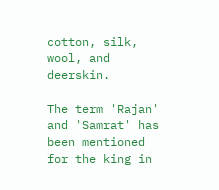cotton, silk, wool, and deerskin.

The term 'Rajan' and 'Samrat' has been mentioned for the king in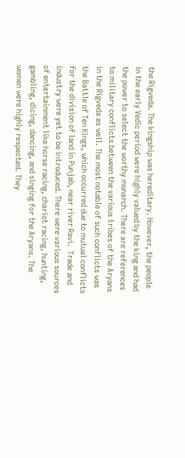the Rigveda. The kingship was hereditary. However, the people in the early Vedic period were highly valued by the king and had the power to select the worthy monarch. There are references to military conflicts between the various tribes of the Aryans in the Rigveda as well. The most notable of such conflicts was the Battle of Ten Kings, which occurred due to mutual conflicts for the division of land in Punjab, near river Ravi.  Trade and industry were yet to be introduced. There were various sources of entertainment like horse racing, chariot racing, hunting, gambling, dicing, dancing, and singing for the Aryans. The women were highly respected. They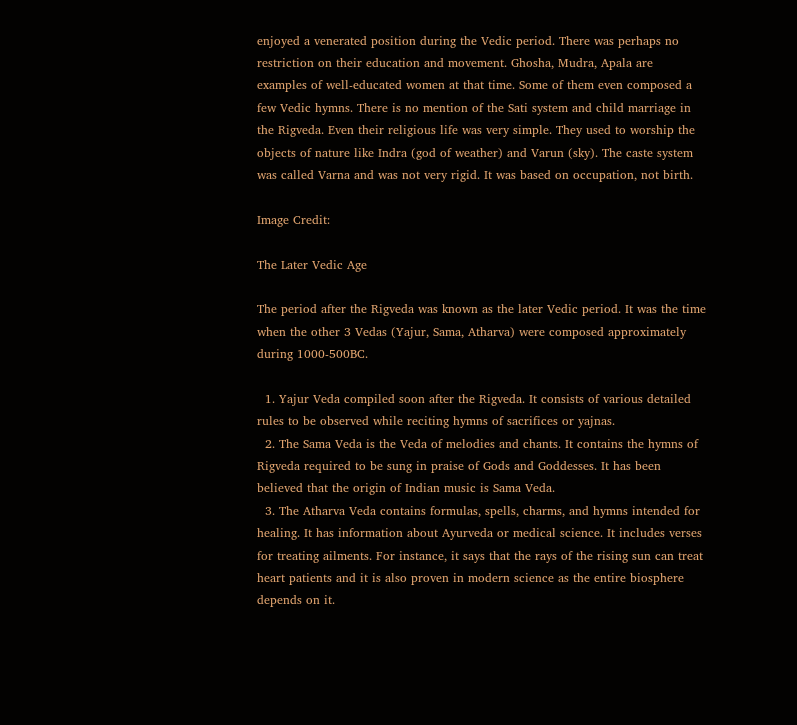enjoyed a venerated position during the Vedic period. There was perhaps no restriction on their education and movement. Ghosha, Mudra, Apala are examples of well-educated women at that time. Some of them even composed a few Vedic hymns. There is no mention of the Sati system and child marriage in the Rigveda. Even their religious life was very simple. They used to worship the objects of nature like Indra (god of weather) and Varun (sky). The caste system was called Varna and was not very rigid. It was based on occupation, not birth.

Image Credit:

The Later Vedic Age

The period after the Rigveda was known as the later Vedic period. It was the time when the other 3 Vedas (Yajur, Sama, Atharva) were composed approximately during 1000-500BC.

  1. Yajur Veda compiled soon after the Rigveda. It consists of various detailed rules to be observed while reciting hymns of sacrifices or yajnas.
  2. The Sama Veda is the Veda of melodies and chants. It contains the hymns of Rigveda required to be sung in praise of Gods and Goddesses. It has been believed that the origin of Indian music is Sama Veda.
  3. The Atharva Veda contains formulas, spells, charms, and hymns intended for healing. It has information about Ayurveda or medical science. It includes verses for treating ailments. For instance, it says that the rays of the rising sun can treat heart patients and it is also proven in modern science as the entire biosphere depends on it.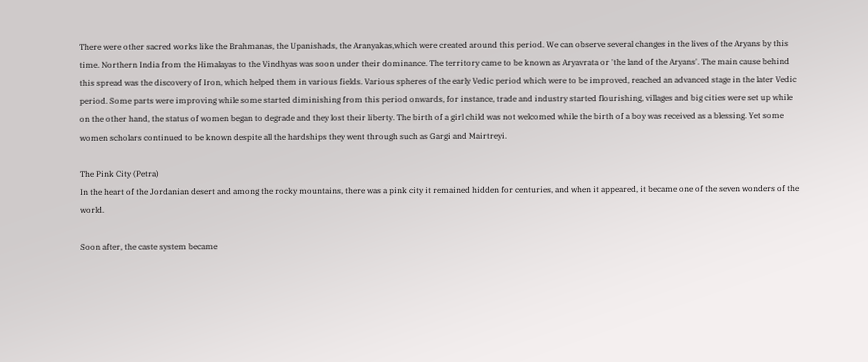There were other sacred works like the Brahmanas, the Upanishads, the Aranyakas,which were created around this period. We can observe several changes in the lives of the Aryans by this time. Northern India from the Himalayas to the Vindhyas was soon under their dominance. The territory came to be known as Aryavrata or 'the land of the Aryans'. The main cause behind this spread was the discovery of Iron, which helped them in various fields. Various spheres of the early Vedic period which were to be improved, reached an advanced stage in the later Vedic period. Some parts were improving while some started diminishing from this period onwards, for instance, trade and industry started flourishing, villages and big cities were set up while on the other hand, the status of women began to degrade and they lost their liberty. The birth of a girl child was not welcomed while the birth of a boy was received as a blessing. Yet some women scholars continued to be known despite all the hardships they went through such as Gargi and Mairtreyi.

The Pink City (Petra)
In the heart of the Jordanian desert and among the rocky mountains, there was a pink city it remained hidden for centuries, and when it appeared, it became one of the seven wonders of the world.

Soon after, the caste system became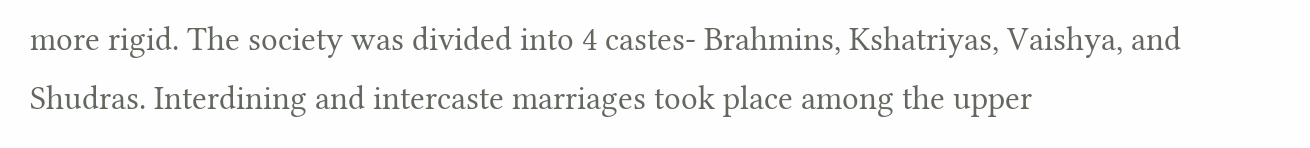more rigid. The society was divided into 4 castes- Brahmins, Kshatriyas, Vaishya, and Shudras. Interdining and intercaste marriages took place among the upper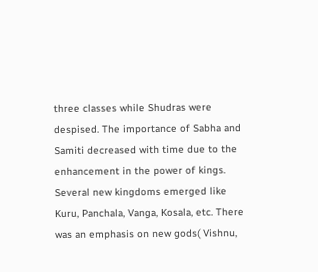three classes while Shudras were despised. The importance of Sabha and Samiti decreased with time due to the enhancement in the power of kings. Several new kingdoms emerged like Kuru, Panchala, Vanga, Kosala, etc. There was an emphasis on new gods( Vishnu,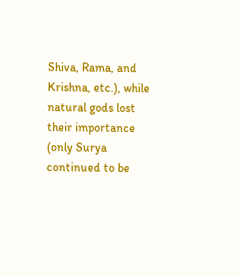Shiva, Rama, and Krishna, etc.), while natural gods lost their importance (only Surya continued to be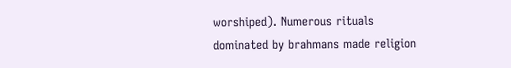worshiped). Numerous rituals dominated by brahmans made religion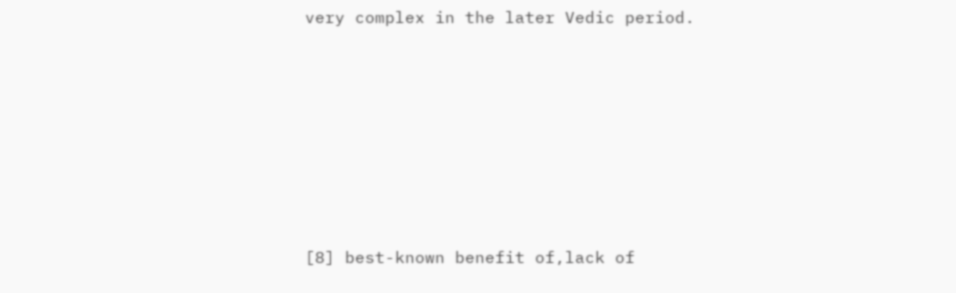very complex in the later Vedic period.









[8] best-known benefit of,lack of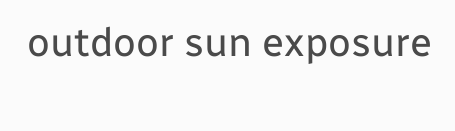outdoor sun exposure